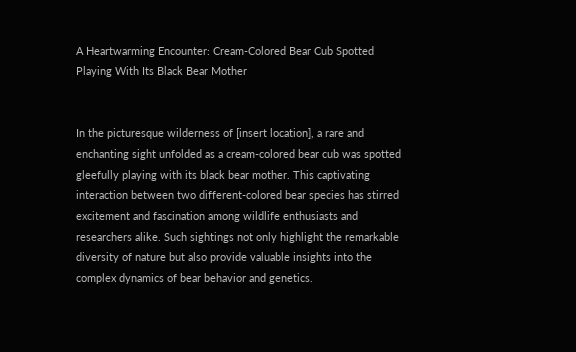A Heartwarming Encounter: Cream-Colored Bear Cub Spotted Playing With Its Black Bear Mother


In the picturesque wilderness of [insert location], a rare and enchanting sight unfolded as a cream-colored bear cub was spotted gleefully playing with its black bear mother. This captivating interaction between two different-colored bear species has stirred excitement and fascination among wildlife enthusiasts and researchers alike. Such sightings not only highlight the remarkable diversity of nature but also provide valuable insights into the complex dynamics of bear behavior and genetics.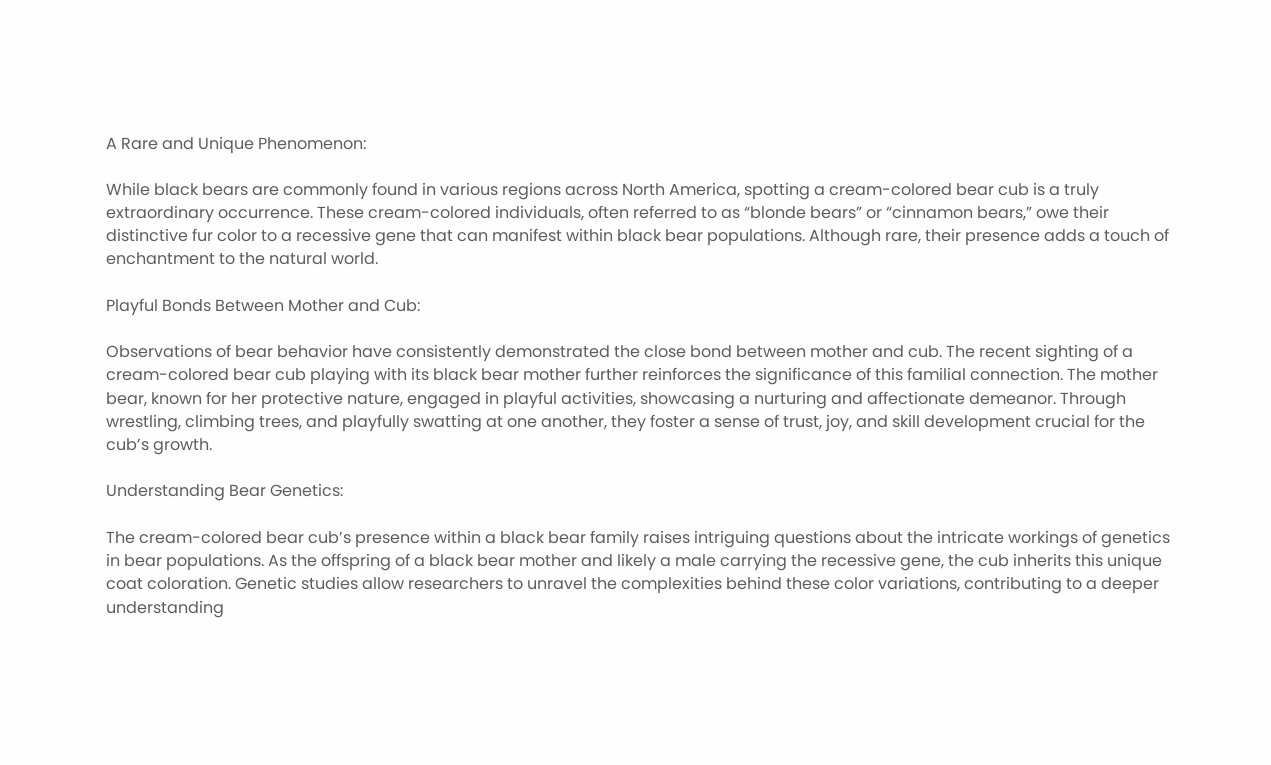A Rare and Unique Phenomenon:

While black bears are commonly found in various regions across North America, spotting a cream-colored bear cub is a truly extraordinary occurrence. These cream-colored individuals, often referred to as “blonde bears” or “cinnamon bears,” owe their distinctive fur color to a recessive gene that can manifest within black bear populations. Although rare, their presence adds a touch of enchantment to the natural world.

Playful Bonds Between Mother and Cub:

Observations of bear behavior have consistently demonstrated the close bond between mother and cub. The recent sighting of a cream-colored bear cub playing with its black bear mother further reinforces the significance of this familial connection. The mother bear, known for her protective nature, engaged in playful activities, showcasing a nurturing and affectionate demeanor. Through wrestling, climbing trees, and playfully swatting at one another, they foster a sense of trust, joy, and skill development crucial for the cub’s growth.

Understanding Bear Genetics:

The cream-colored bear cub’s presence within a black bear family raises intriguing questions about the intricate workings of genetics in bear populations. As the offspring of a black bear mother and likely a male carrying the recessive gene, the cub inherits this unique coat coloration. Genetic studies allow researchers to unravel the complexities behind these color variations, contributing to a deeper understanding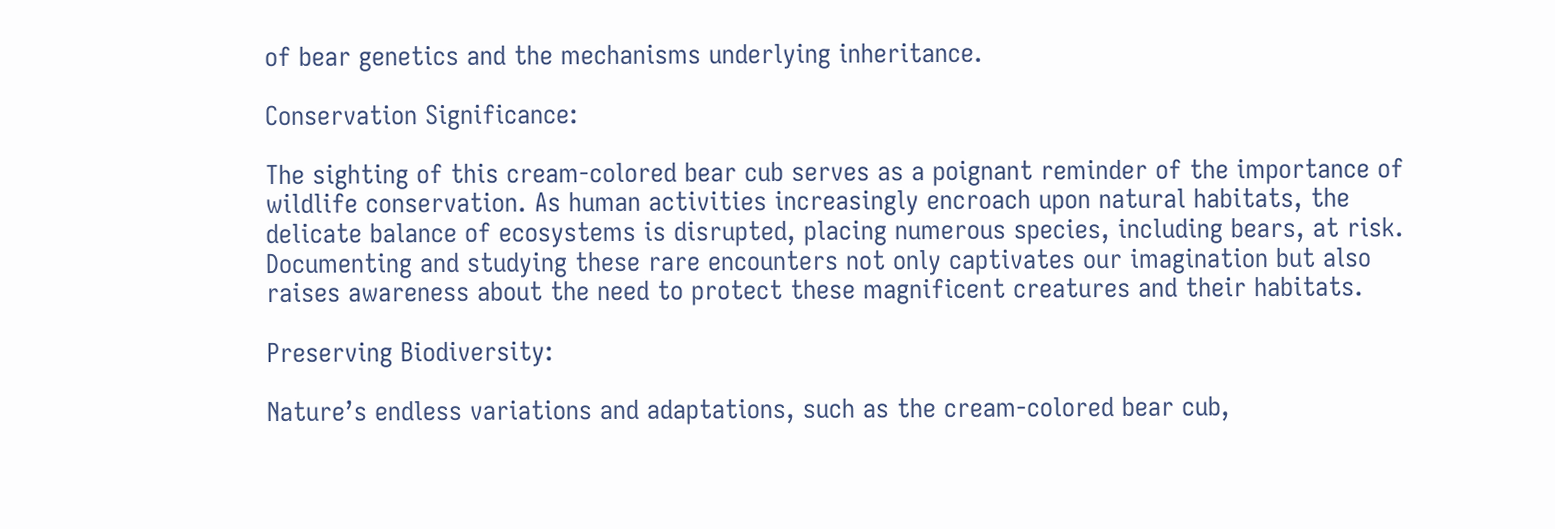of bear genetics and the mechanisms underlying inheritance.

Conservation Significance:

The sighting of this cream-colored bear cub serves as a poignant reminder of the importance of wildlife conservation. As human activities increasingly encroach upon natural habitats, the delicate balance of ecosystems is disrupted, placing numerous species, including bears, at risk. Documenting and studying these rare encounters not only captivates our imagination but also raises awareness about the need to protect these magnificent creatures and their habitats.

Preserving Biodiversity:

Nature’s endless variations and adaptations, such as the cream-colored bear cub,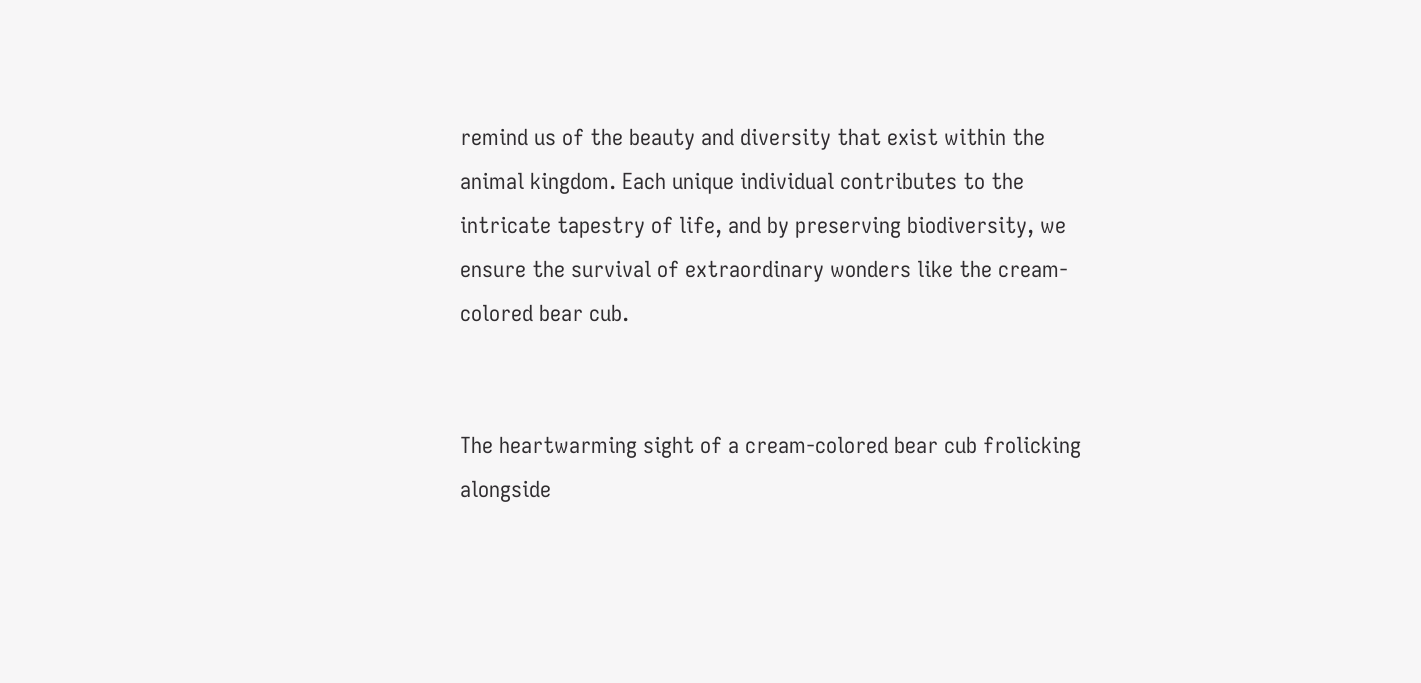remind us of the beauty and diversity that exist within the animal kingdom. Each unique individual contributes to the intricate tapestry of life, and by preserving biodiversity, we ensure the survival of extraordinary wonders like the cream-colored bear cub.


The heartwarming sight of a cream-colored bear cub frolicking alongside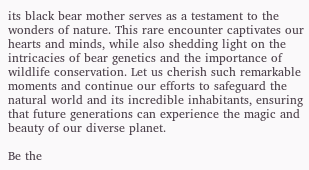its black bear mother serves as a testament to the wonders of nature. This rare encounter captivates our hearts and minds, while also shedding light on the intricacies of bear genetics and the importance of wildlife conservation. Let us cherish such remarkable moments and continue our efforts to safeguard the natural world and its incredible inhabitants, ensuring that future generations can experience the magic and beauty of our diverse planet.

Be the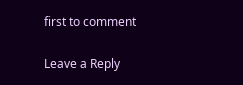first to comment

Leave a Reply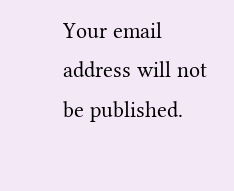Your email address will not be published.